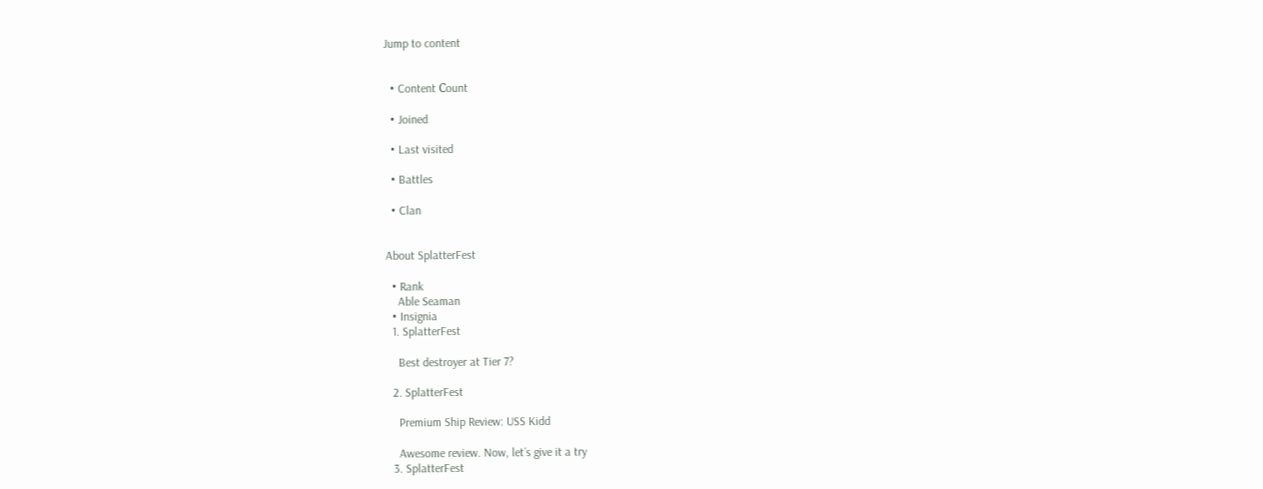Jump to content


  • Content Сount

  • Joined

  • Last visited

  • Battles

  • Clan


About SplatterFest

  • Rank
    Able Seaman
  • Insignia
  1. SplatterFest

    Best destroyer at Tier 7?

  2. SplatterFest

    Premium Ship Review: USS Kidd

    Awesome review. Now, let´s give it a try
  3. SplatterFest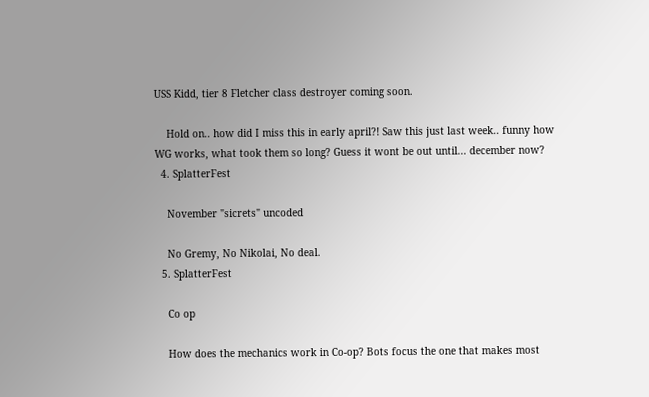USS Kidd, tier 8 Fletcher class destroyer coming soon.

    Hold on.. how did I miss this in early april?! Saw this just last week.. funny how WG works, what took them so long? Guess it wont be out until... december now?
  4. SplatterFest

    November "sicrets" uncoded

    No Gremy, No Nikolai, No deal.
  5. SplatterFest

    Co op

    How does the mechanics work in Co-op? Bots focus the one that makes most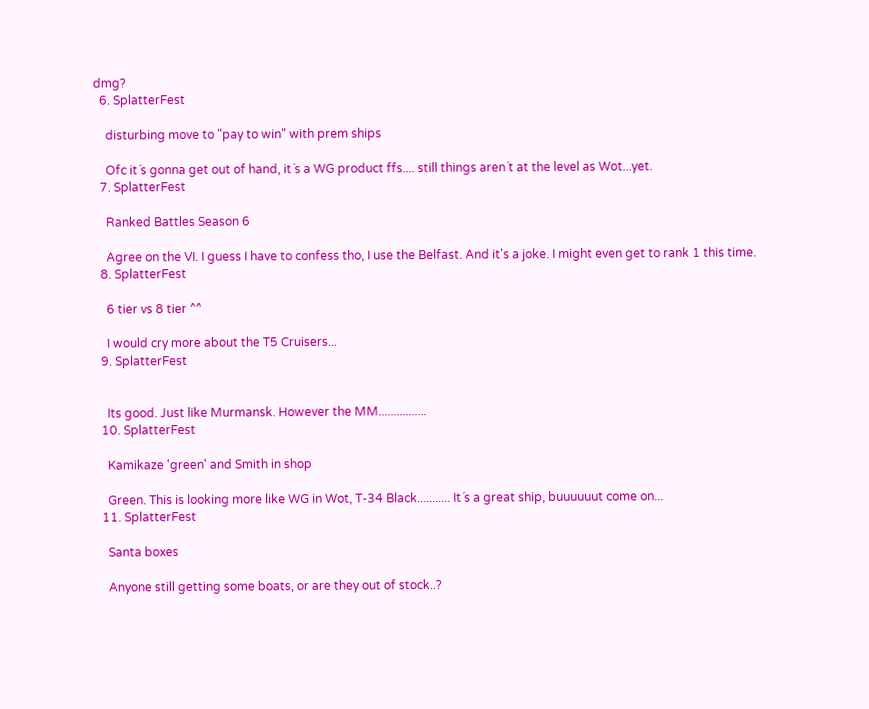dmg?
  6. SplatterFest

    disturbing move to "pay to win" with prem ships

    Ofc it´s gonna get out of hand, it´s a WG product ffs.... still things aren´t at the level as Wot...yet.
  7. SplatterFest

    Ranked Battles Season 6

    Agree on the VI. I guess I have to confess tho, I use the Belfast. And it's a joke. I might even get to rank 1 this time.
  8. SplatterFest

    6 tier vs 8 tier ^^

    I would cry more about the T5 Cruisers...
  9. SplatterFest


    Its good. Just like Murmansk. However the MM................
  10. SplatterFest

    Kamikaze 'green' and Smith in shop

    Green. This is looking more like WG in Wot, T-34 Black........... It´s a great ship, buuuuuut come on...
  11. SplatterFest

    Santa boxes

    Anyone still getting some boats, or are they out of stock..?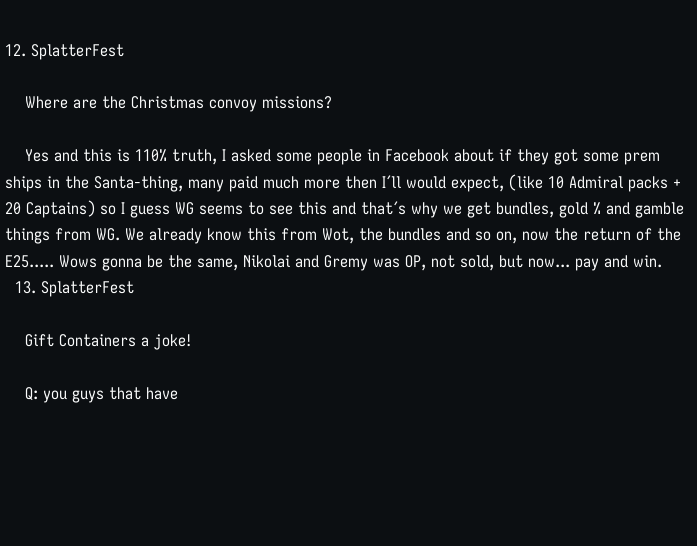12. SplatterFest

    Where are the Christmas convoy missions?

    Yes and this is 110% truth, I asked some people in Facebook about if they got some prem ships in the Santa-thing, many paid much more then I´ll would expect, (like 10 Admiral packs + 20 Captains) so I guess WG seems to see this and that´s why we get bundles, gold % and gamble things from WG. We already know this from Wot, the bundles and so on, now the return of the E25..... Wows gonna be the same, Nikolai and Gremy was OP, not sold, but now... pay and win.
  13. SplatterFest

    Gift Containers a joke!

    Q: you guys that have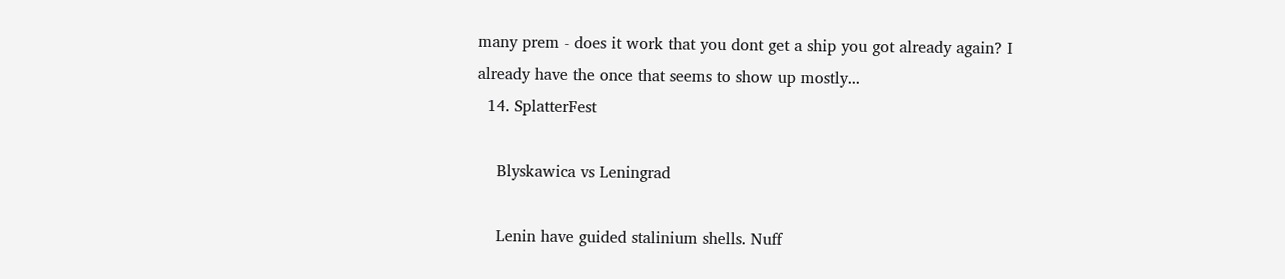many prem - does it work that you dont get a ship you got already again? I already have the once that seems to show up mostly...
  14. SplatterFest

    Blyskawica vs Leningrad

    Lenin have guided stalinium shells. Nuff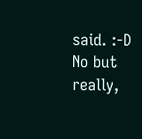said. :-D No but really,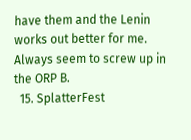have them and the Lenin works out better for me. Always seem to screw up in the ORP B.
  15. SplatterFest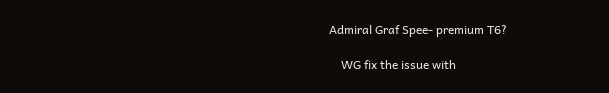Admiral Graf Spee- premium T6?

    WG fix the issue with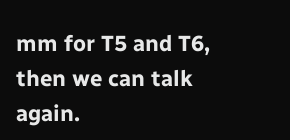mm for T5 and T6, then we can talk again.